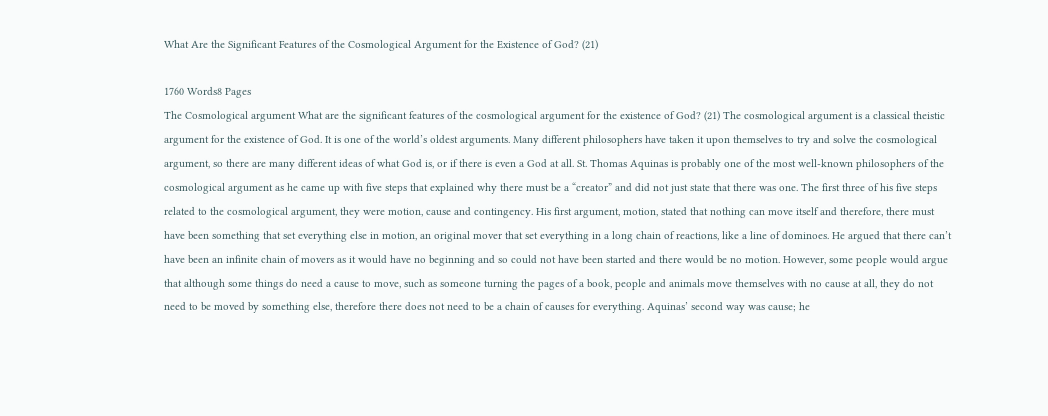What Are the Significant Features of the Cosmological Argument for the Existence of God? (21)

1760 Words8 Pages
The Cosmological argument What are the significant features of the cosmological argument for the existence of God? (21) The cosmological argument is a classical theistic argument for the existence of God. It is one of the world’s oldest arguments. Many different philosophers have taken it upon themselves to try and solve the cosmological argument, so there are many different ideas of what God is, or if there is even a God at all. St. Thomas Aquinas is probably one of the most well-known philosophers of the cosmological argument as he came up with five steps that explained why there must be a “creator” and did not just state that there was one. The first three of his five steps related to the cosmological argument, they were motion, cause and contingency. His first argument, motion, stated that nothing can move itself and therefore, there must have been something that set everything else in motion, an original mover that set everything in a long chain of reactions, like a line of dominoes. He argued that there can’t have been an infinite chain of movers as it would have no beginning and so could not have been started and there would be no motion. However, some people would argue that although some things do need a cause to move, such as someone turning the pages of a book, people and animals move themselves with no cause at all, they do not need to be moved by something else, therefore there does not need to be a chain of causes for everything. Aquinas’ second way was cause; he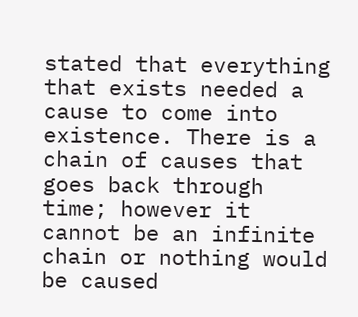stated that everything that exists needed a cause to come into existence. There is a chain of causes that goes back through time; however it cannot be an infinite chain or nothing would be caused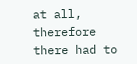at all, therefore there had to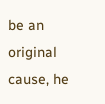be an original cause, he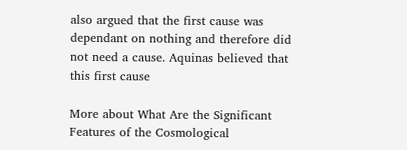also argued that the first cause was dependant on nothing and therefore did not need a cause. Aquinas believed that this first cause

More about What Are the Significant Features of the Cosmological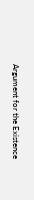Argument for the Existence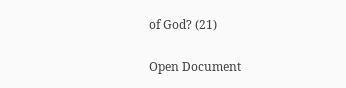of God? (21)

Open Document